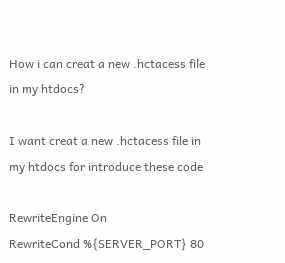How i can creat a new .hctacess file in my htdocs?

I want creat a new .hctacess file in my htdocs for introduce these code

RewriteEngine On
RewriteCond %{SERVER_PORT} 80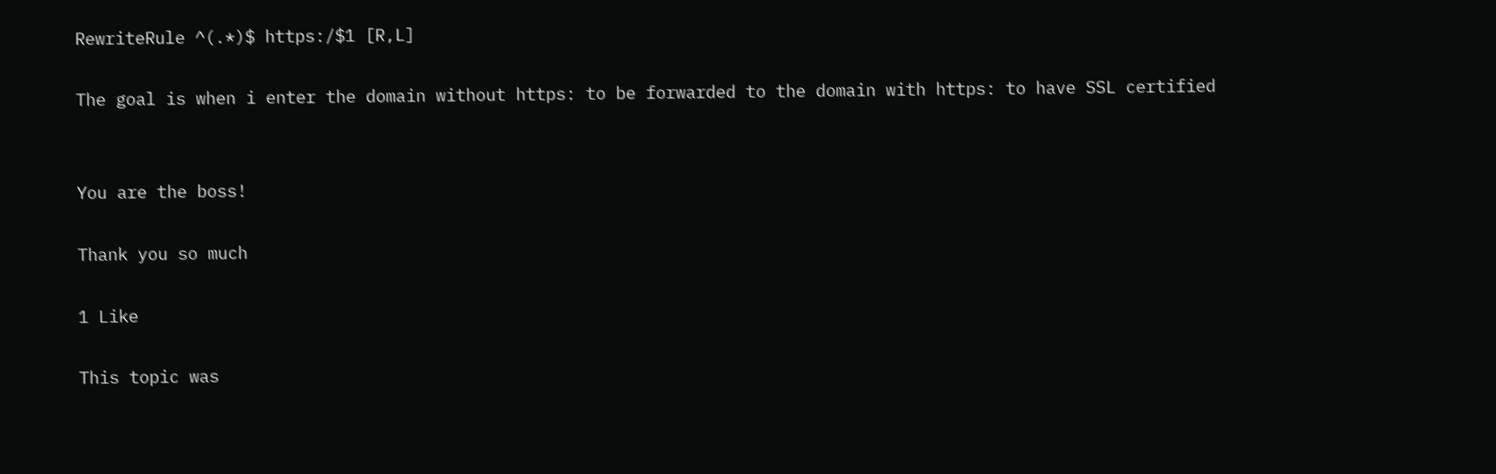RewriteRule ^(.*)$ https:/$1 [R,L]

The goal is when i enter the domain without https: to be forwarded to the domain with https: to have SSL certified


You are the boss!

Thank you so much

1 Like

This topic was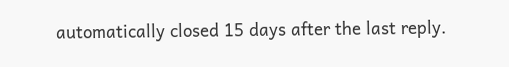automatically closed 15 days after the last reply.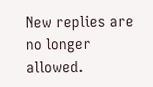New replies are no longer allowed.